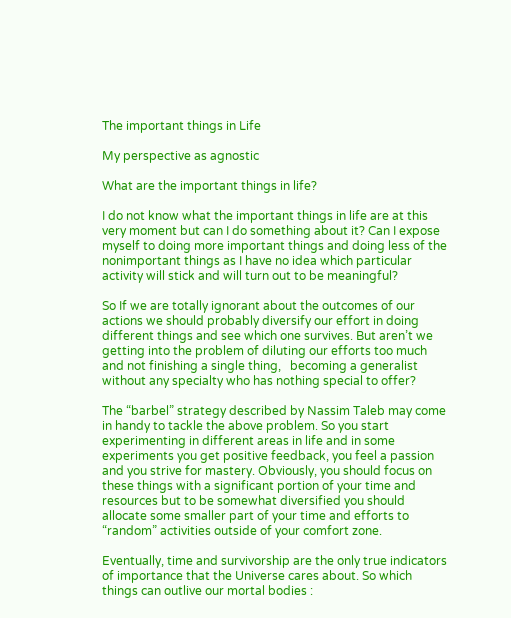The important things in Life

My perspective as agnostic

What are the important things in life?

I do not know what the important things in life are at this very moment but can I do something about it? Can I expose myself to doing more important things and doing less of the nonimportant things as I have no idea which particular activity will stick and will turn out to be meaningful?

So If we are totally ignorant about the outcomes of our actions we should probably diversify our effort in doing different things and see which one survives. But aren’t we getting into the problem of diluting our efforts too much and not finishing a single thing,   becoming a generalist without any specialty who has nothing special to offer?

The “barbel” strategy described by Nassim Taleb may come in handy to tackle the above problem. So you start experimenting in different areas in life and in some experiments you get positive feedback, you feel a passion and you strive for mastery. Obviously, you should focus on these things with a significant portion of your time and resources but to be somewhat diversified you should allocate some smaller part of your time and efforts to “random” activities outside of your comfort zone.

Eventually, time and survivorship are the only true indicators of importance that the Universe cares about. So which things can outlive our mortal bodies :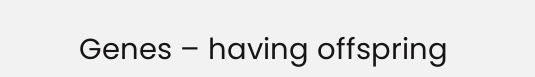Genes – having offspring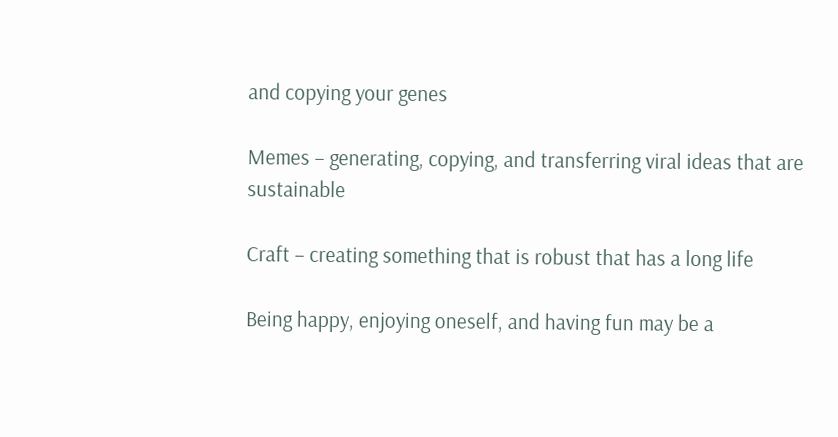and copying your genes

Memes – generating, copying, and transferring viral ideas that are sustainable

Craft – creating something that is robust that has a long life

Being happy, enjoying oneself, and having fun may be a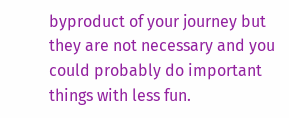byproduct of your journey but they are not necessary and you could probably do important things with less fun.